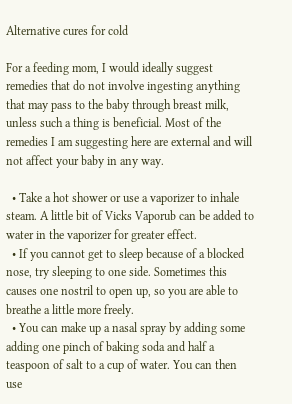Alternative cures for cold

For a feeding mom, I would ideally suggest remedies that do not involve ingesting anything that may pass to the baby through breast milk, unless such a thing is beneficial. Most of the remedies I am suggesting here are external and will not affect your baby in any way.

  • Take a hot shower or use a vaporizer to inhale steam. A little bit of Vicks Vaporub can be added to water in the vaporizer for greater effect.
  • If you cannot get to sleep because of a blocked nose, try sleeping to one side. Sometimes this causes one nostril to open up, so you are able to breathe a little more freely.
  • You can make up a nasal spray by adding some adding one pinch of baking soda and half a teaspoon of salt to a cup of water. You can then use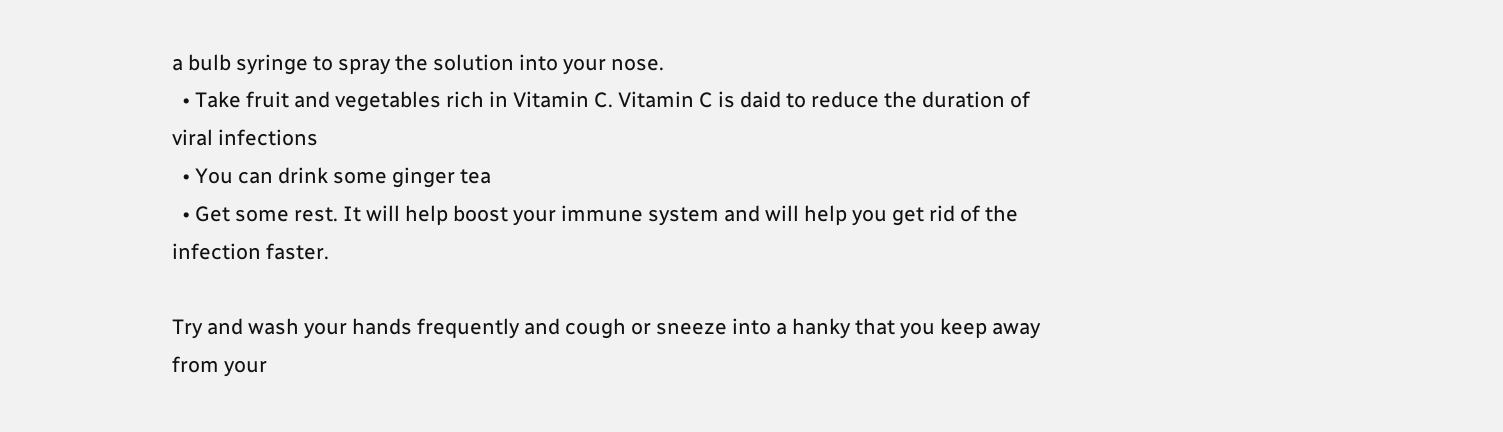a bulb syringe to spray the solution into your nose.
  • Take fruit and vegetables rich in Vitamin C. Vitamin C is daid to reduce the duration of viral infections
  • You can drink some ginger tea
  • Get some rest. It will help boost your immune system and will help you get rid of the infection faster.

Try and wash your hands frequently and cough or sneeze into a hanky that you keep away from your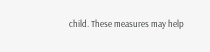child. These measures may help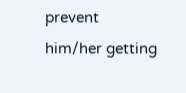prevent him/her getting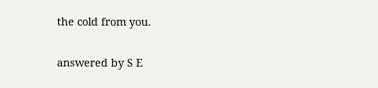the cold from you.

answered by S E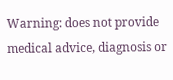Warning: does not provide medical advice, diagnosis or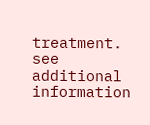treatment. see additional information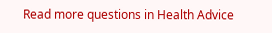Read more questions in Health Advice